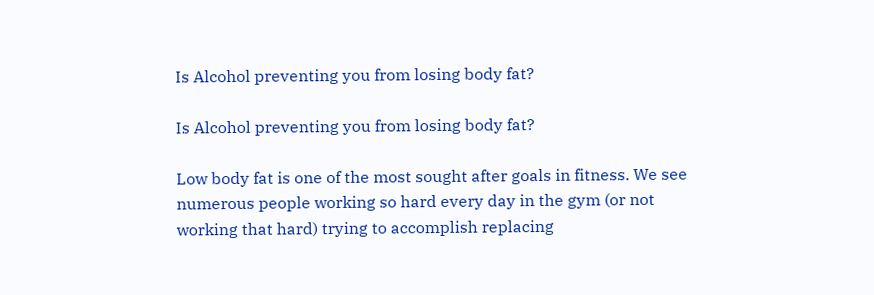Is Alcohol preventing you from losing body fat?

Is Alcohol preventing you from losing body fat?

Low body fat is one of the most sought after goals in fitness. We see numerous people working so hard every day in the gym (or not working that hard) trying to accomplish replacing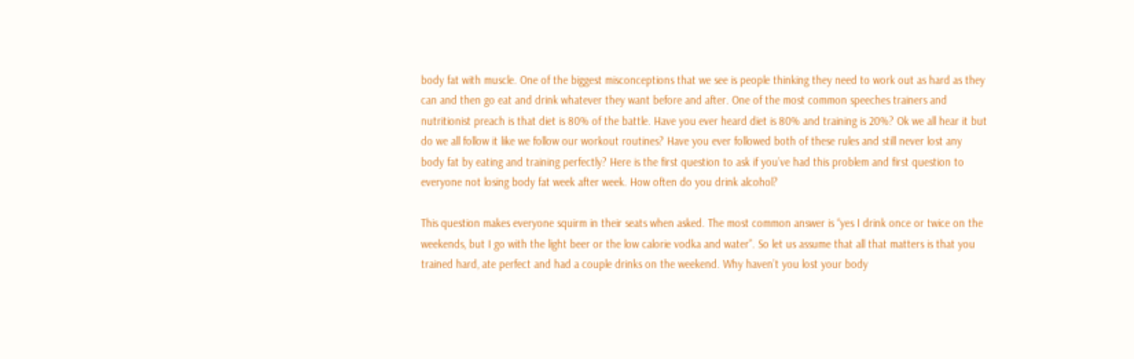body fat with muscle. One of the biggest misconceptions that we see is people thinking they need to work out as hard as they can and then go eat and drink whatever they want before and after. One of the most common speeches trainers and nutritionist preach is that diet is 80% of the battle. Have you ever heard diet is 80% and training is 20%? Ok we all hear it but do we all follow it like we follow our workout routines? Have you ever followed both of these rules and still never lost any body fat by eating and training perfectly? Here is the first question to ask if you’ve had this problem and first question to everyone not losing body fat week after week. How often do you drink alcohol?

This question makes everyone squirm in their seats when asked. The most common answer is “yes I drink once or twice on the weekends, but I go with the light beer or the low calorie vodka and water”. So let us assume that all that matters is that you trained hard, ate perfect and had a couple drinks on the weekend. Why haven’t you lost your body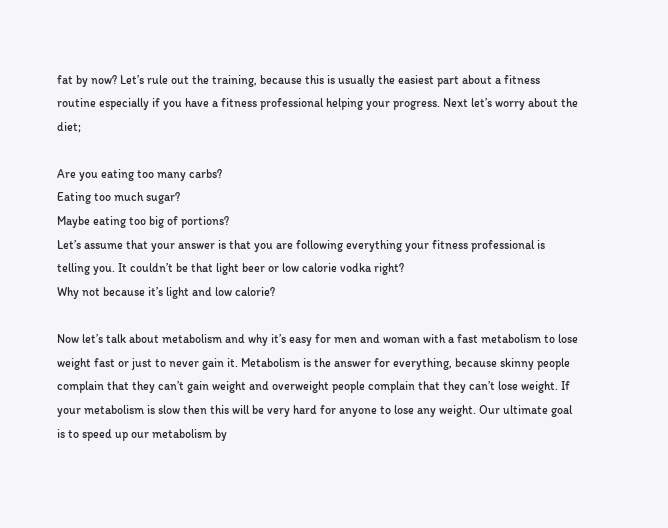fat by now? Let’s rule out the training, because this is usually the easiest part about a fitness routine especially if you have a fitness professional helping your progress. Next let’s worry about the diet;

Are you eating too many carbs?
Eating too much sugar?
Maybe eating too big of portions?
Let’s assume that your answer is that you are following everything your fitness professional is telling you. It couldn’t be that light beer or low calorie vodka right?
Why not because it’s light and low calorie?

Now let’s talk about metabolism and why it’s easy for men and woman with a fast metabolism to lose weight fast or just to never gain it. Metabolism is the answer for everything, because skinny people complain that they can’t gain weight and overweight people complain that they can’t lose weight. If your metabolism is slow then this will be very hard for anyone to lose any weight. Our ultimate goal is to speed up our metabolism by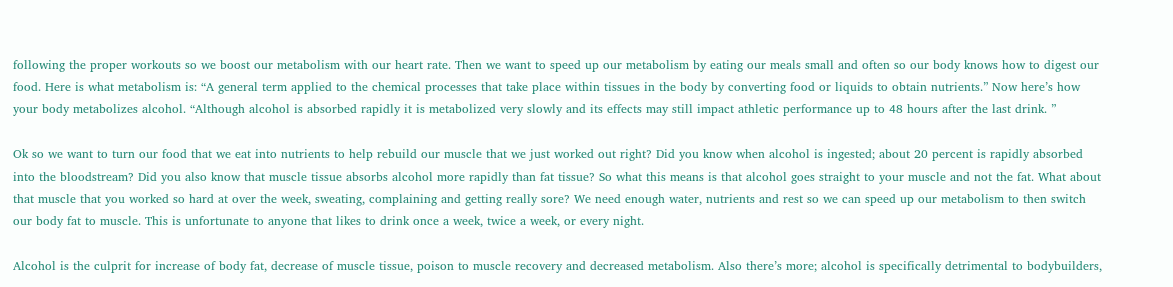following the proper workouts so we boost our metabolism with our heart rate. Then we want to speed up our metabolism by eating our meals small and often so our body knows how to digest our food. Here is what metabolism is: “A general term applied to the chemical processes that take place within tissues in the body by converting food or liquids to obtain nutrients.” Now here’s how your body metabolizes alcohol. “Although alcohol is absorbed rapidly it is metabolized very slowly and its effects may still impact athletic performance up to 48 hours after the last drink. ”

Ok so we want to turn our food that we eat into nutrients to help rebuild our muscle that we just worked out right? Did you know when alcohol is ingested; about 20 percent is rapidly absorbed into the bloodstream? Did you also know that muscle tissue absorbs alcohol more rapidly than fat tissue? So what this means is that alcohol goes straight to your muscle and not the fat. What about that muscle that you worked so hard at over the week, sweating, complaining and getting really sore? We need enough water, nutrients and rest so we can speed up our metabolism to then switch our body fat to muscle. This is unfortunate to anyone that likes to drink once a week, twice a week, or every night.

Alcohol is the culprit for increase of body fat, decrease of muscle tissue, poison to muscle recovery and decreased metabolism. Also there’s more; alcohol is specifically detrimental to bodybuilders,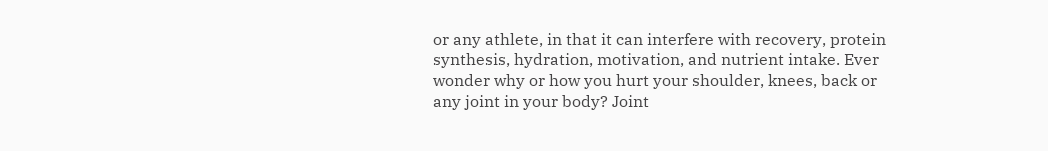or any athlete, in that it can interfere with recovery, protein synthesis, hydration, motivation, and nutrient intake. Ever wonder why or how you hurt your shoulder, knees, back or any joint in your body? Joint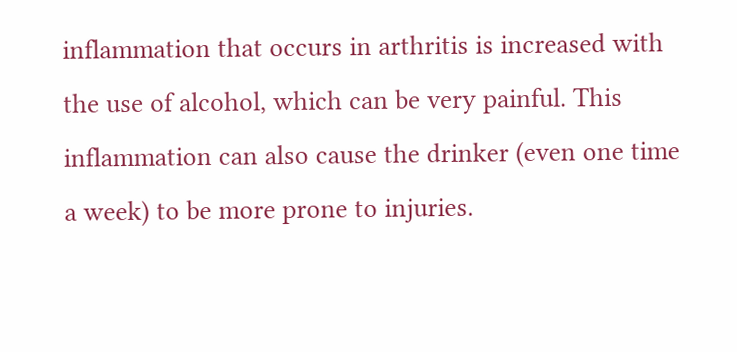inflammation that occurs in arthritis is increased with the use of alcohol, which can be very painful. This inflammation can also cause the drinker (even one time a week) to be more prone to injuries.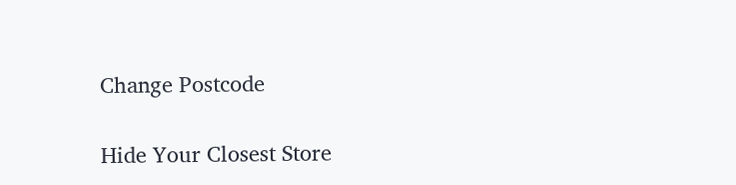Change Postcode

Hide Your Closest Store